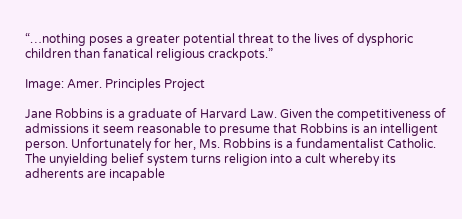“…nothing poses a greater potential threat to the lives of dysphoric children than fanatical religious crackpots.”

Image: Amer. Principles Project

Jane Robbins is a graduate of Harvard Law. Given the competitiveness of admissions it seem reasonable to presume that Robbins is an intelligent person. Unfortunately for her, Ms. Robbins is a fundamentalist Catholic. The unyielding belief system turns religion into a cult whereby its adherents are incapable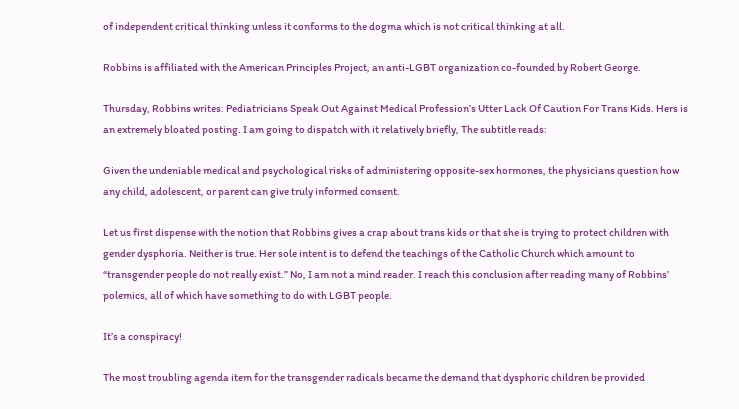of independent critical thinking unless it conforms to the dogma which is not critical thinking at all.

Robbins is affiliated with the American Principles Project, an anti-LGBT organization co-founded by Robert George.

Thursday, Robbins writes: Pediatricians Speak Out Against Medical Profession’s Utter Lack Of Caution For Trans Kids. Hers is an extremely bloated posting. I am going to dispatch with it relatively briefly, The subtitle reads:

Given the undeniable medical and psychological risks of administering opposite-sex hormones, the physicians question how any child, adolescent, or parent can give truly informed consent.

Let us first dispense with the notion that Robbins gives a crap about trans kids or that she is trying to protect children with gender dysphoria. Neither is true. Her sole intent is to defend the teachings of the Catholic Church which amount to “transgender people do not really exist.” No, I am not a mind reader. I reach this conclusion after reading many of Robbins’ polemics, all of which have something to do with LGBT people.

It’s a conspiracy!

The most troubling agenda item for the transgender radicals became the demand that dysphoric children be provided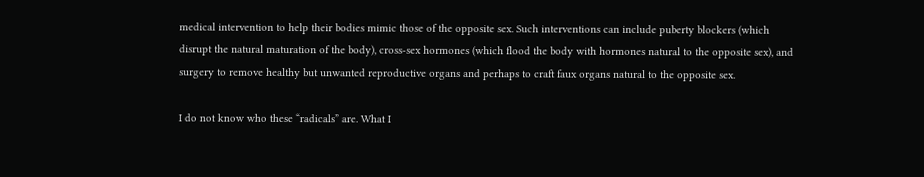medical intervention to help their bodies mimic those of the opposite sex. Such interventions can include puberty blockers (which disrupt the natural maturation of the body), cross-sex hormones (which flood the body with hormones natural to the opposite sex), and surgery to remove healthy but unwanted reproductive organs and perhaps to craft faux organs natural to the opposite sex.

I do not know who these “radicals” are. What I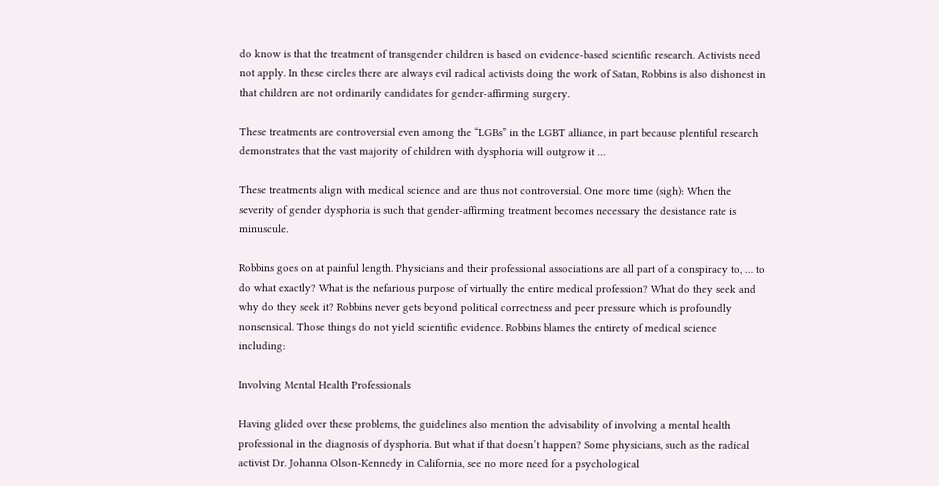do know is that the treatment of transgender children is based on evidence-based scientific research. Activists need not apply. In these circles there are always evil radical activists doing the work of Satan, Robbins is also dishonest in that children are not ordinarily candidates for gender-affirming surgery.

These treatments are controversial even among the “LGBs” in the LGBT alliance, in part because plentiful research demonstrates that the vast majority of children with dysphoria will outgrow it …

These treatments align with medical science and are thus not controversial. One more time (sigh): When the severity of gender dysphoria is such that gender-affirming treatment becomes necessary the desistance rate is minuscule.

Robbins goes on at painful length. Physicians and their professional associations are all part of a conspiracy to, … to do what exactly? What is the nefarious purpose of virtually the entire medical profession? What do they seek and why do they seek it? Robbins never gets beyond political correctness and peer pressure which is profoundly nonsensical. Those things do not yield scientific evidence. Robbins blames the entirety of medical science including:

Involving Mental Health Professionals

Having glided over these problems, the guidelines also mention the advisability of involving a mental health professional in the diagnosis of dysphoria. But what if that doesn’t happen? Some physicians, such as the radical activist Dr. Johanna Olson-Kennedy in California, see no more need for a psychological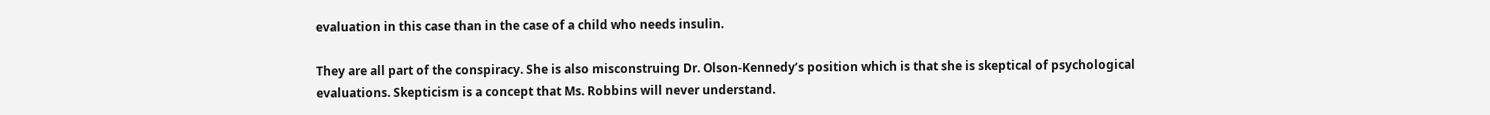evaluation in this case than in the case of a child who needs insulin.

They are all part of the conspiracy. She is also misconstruing Dr. Olson-Kennedy’s position which is that she is skeptical of psychological evaluations. Skepticism is a concept that Ms. Robbins will never understand.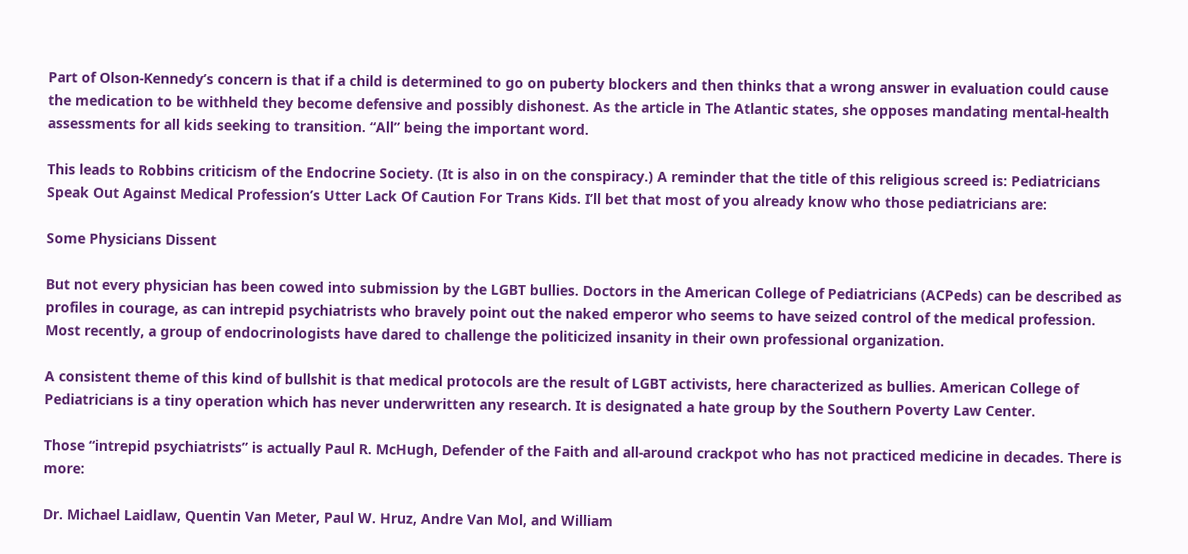Part of Olson-Kennedy’s concern is that if a child is determined to go on puberty blockers and then thinks that a wrong answer in evaluation could cause the medication to be withheld they become defensive and possibly dishonest. As the article in The Atlantic states, she opposes mandating mental-health assessments for all kids seeking to transition. “All” being the important word.

This leads to Robbins criticism of the Endocrine Society. (It is also in on the conspiracy.) A reminder that the title of this religious screed is: Pediatricians Speak Out Against Medical Profession’s Utter Lack Of Caution For Trans Kids. I’ll bet that most of you already know who those pediatricians are:

Some Physicians Dissent

But not every physician has been cowed into submission by the LGBT bullies. Doctors in the American College of Pediatricians (ACPeds) can be described as profiles in courage, as can intrepid psychiatrists who bravely point out the naked emperor who seems to have seized control of the medical profession. Most recently, a group of endocrinologists have dared to challenge the politicized insanity in their own professional organization.

A consistent theme of this kind of bullshit is that medical protocols are the result of LGBT activists, here characterized as bullies. American College of Pediatricians is a tiny operation which has never underwritten any research. It is designated a hate group by the Southern Poverty Law Center.

Those “intrepid psychiatrists” is actually Paul R. McHugh, Defender of the Faith and all-around crackpot who has not practiced medicine in decades. There is more:

Dr. Michael Laidlaw, Quentin Van Meter, Paul W. Hruz, Andre Van Mol, and William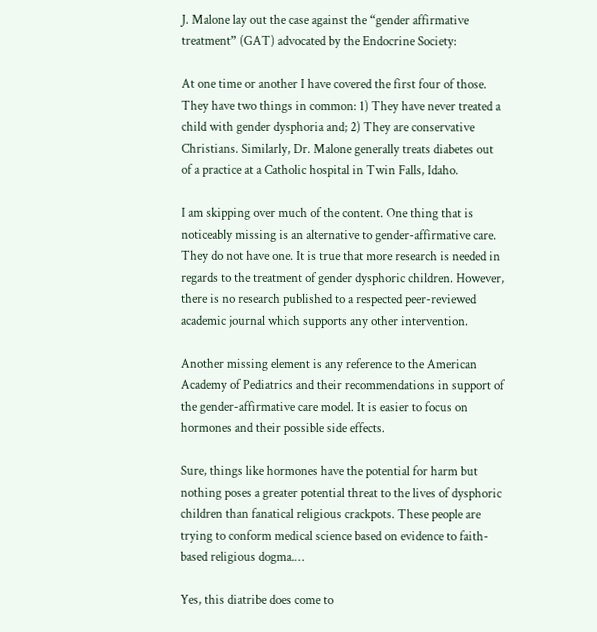J. Malone lay out the case against the “gender affirmative treatment” (GAT) advocated by the Endocrine Society:

At one time or another I have covered the first four of those. They have two things in common: 1) They have never treated a child with gender dysphoria and; 2) They are conservative Christians. Similarly, Dr. Malone generally treats diabetes out of a practice at a Catholic hospital in Twin Falls, Idaho.

I am skipping over much of the content. One thing that is noticeably missing is an alternative to gender-affirmative care. They do not have one. It is true that more research is needed in regards to the treatment of gender dysphoric children. However, there is no research published to a respected peer-reviewed academic journal which supports any other intervention.

Another missing element is any reference to the American Academy of Pediatrics and their recommendations in support of the gender-affirmative care model. It is easier to focus on hormones and their possible side effects.

Sure, things like hormones have the potential for harm but nothing poses a greater potential threat to the lives of dysphoric children than fanatical religious crackpots. These people are trying to conform medical science based on evidence to faith-based religious dogma.…

Yes, this diatribe does come to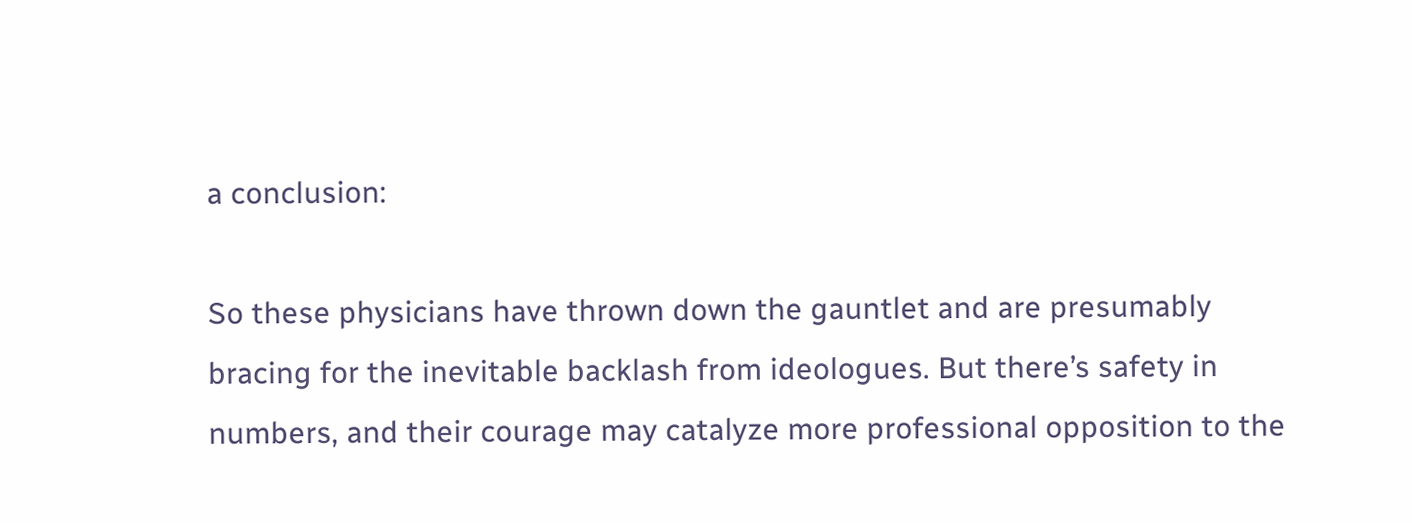a conclusion:

So these physicians have thrown down the gauntlet and are presumably bracing for the inevitable backlash from ideologues. But there’s safety in numbers, and their courage may catalyze more professional opposition to the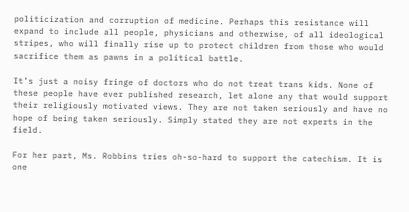politicization and corruption of medicine. Perhaps this resistance will expand to include all people, physicians and otherwise, of all ideological stripes, who will finally rise up to protect children from those who would sacrifice them as pawns in a political battle.

It’s just a noisy fringe of doctors who do not treat trans kids. None of these people have ever published research, let alone any that would support their religiously motivated views. They are not taken seriously and have no hope of being taken seriously. Simply stated they are not experts in the field.

For her part, Ms. Robbins tries oh-so-hard to support the catechism. It is one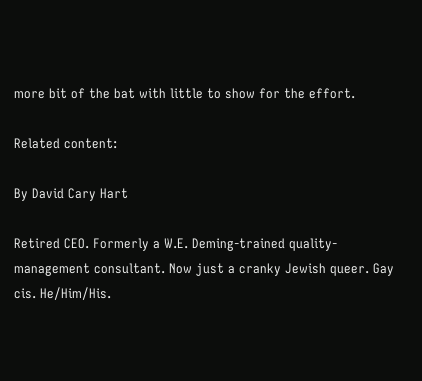more bit of the bat with little to show for the effort.

Related content:

By David Cary Hart

Retired CEO. Formerly a W.E. Deming-trained quality-management consultant. Now just a cranky Jewish queer. Gay cis. He/Him/His.